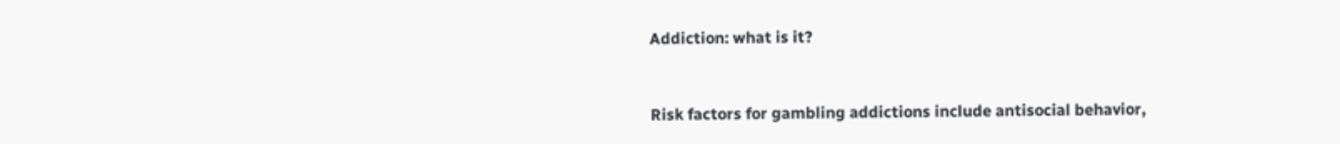Addiction: what is it?


Risk factors for gambling addictions include antisocial behavior,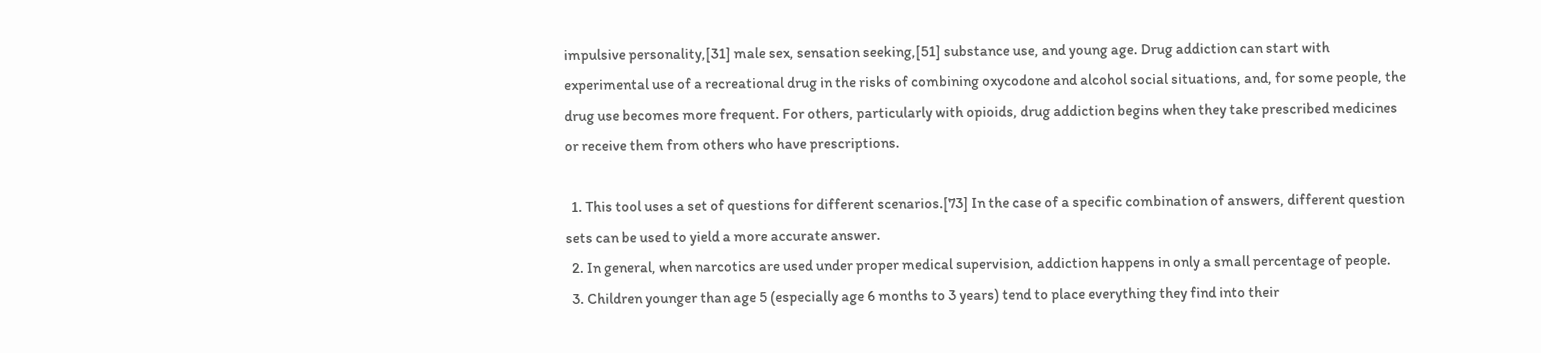impulsive personality,[31] male sex, sensation seeking,[51] substance use, and young age. Drug addiction can start with experimental use of a recreational drug in the risks of combining oxycodone and alcohol social situations, and, for some people, the drug use becomes more frequent. For others, particularly with opioids, drug addiction begins when they take prescribed medicines or receive them from others who have prescriptions.

  1. This tool uses a set of questions for different scenarios.[73] In the case of a specific combination of answers, different question sets can be used to yield a more accurate answer.
  2. In general, when narcotics are used under proper medical supervision, addiction happens in only a small percentage of people.
  3. Children younger than age 5 (especially age 6 months to 3 years) tend to place everything they find into their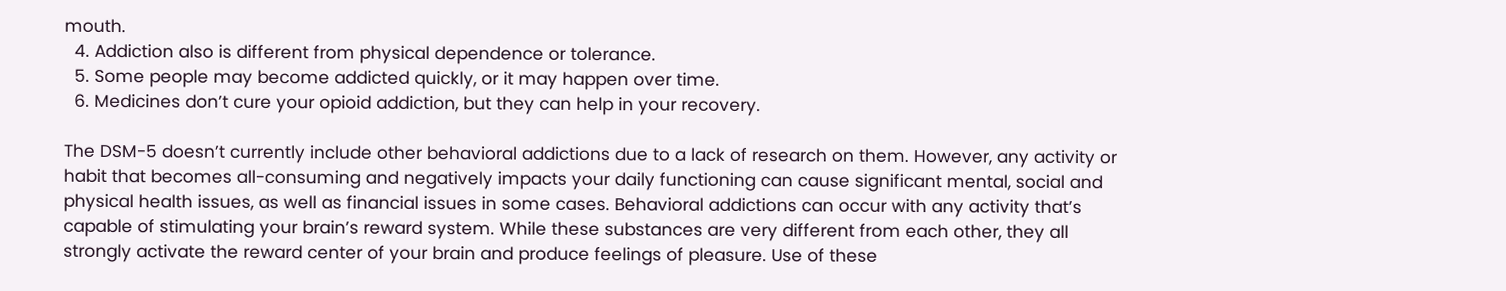mouth.
  4. Addiction also is different from physical dependence or tolerance.
  5. Some people may become addicted quickly, or it may happen over time.
  6. Medicines don’t cure your opioid addiction, but they can help in your recovery.

The DSM-5 doesn’t currently include other behavioral addictions due to a lack of research on them. However, any activity or habit that becomes all-consuming and negatively impacts your daily functioning can cause significant mental, social and physical health issues, as well as financial issues in some cases. Behavioral addictions can occur with any activity that’s capable of stimulating your brain’s reward system. While these substances are very different from each other, they all strongly activate the reward center of your brain and produce feelings of pleasure. Use of these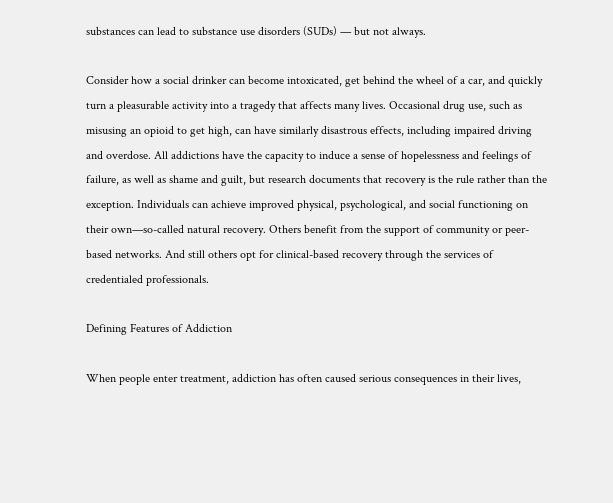substances can lead to substance use disorders (SUDs) — but not always.

Consider how a social drinker can become intoxicated, get behind the wheel of a car, and quickly turn a pleasurable activity into a tragedy that affects many lives. Occasional drug use, such as misusing an opioid to get high, can have similarly disastrous effects, including impaired driving and overdose. All addictions have the capacity to induce a sense of hopelessness and feelings of failure, as well as shame and guilt, but research documents that recovery is the rule rather than the exception. Individuals can achieve improved physical, psychological, and social functioning on their own—so-called natural recovery. Others benefit from the support of community or peer-based networks. And still others opt for clinical-based recovery through the services of credentialed professionals.

Defining Features of Addiction

When people enter treatment, addiction has often caused serious consequences in their lives,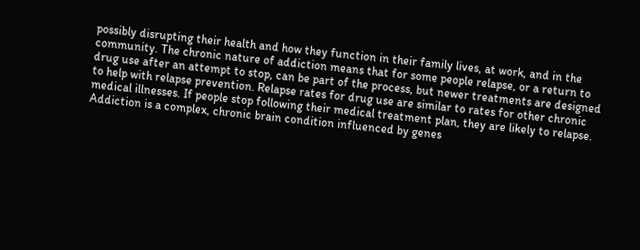possibly disrupting their health and how they function in their family lives, at work, and in the community. The chronic nature of addiction means that for some people relapse, or a return to drug use after an attempt to stop, can be part of the process, but newer treatments are designed to help with relapse prevention. Relapse rates for drug use are similar to rates for other chronic medical illnesses. If people stop following their medical treatment plan, they are likely to relapse. Addiction is a complex, chronic brain condition influenced by genes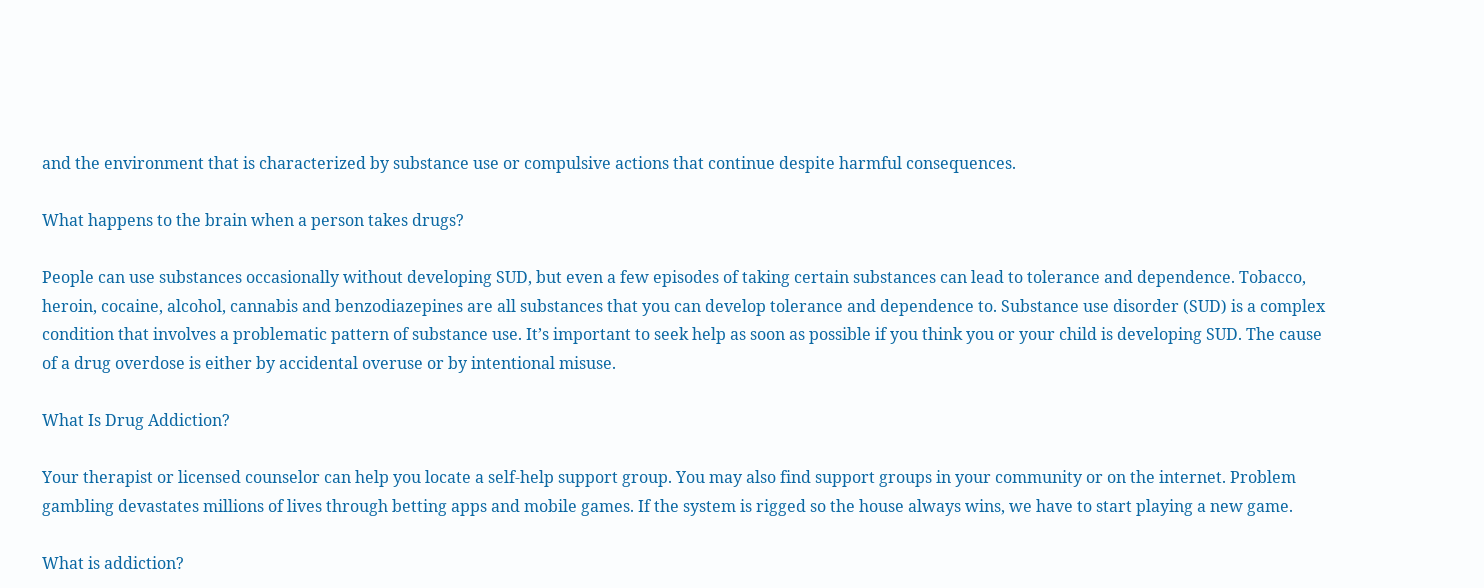and the environment that is characterized by substance use or compulsive actions that continue despite harmful consequences.

What happens to the brain when a person takes drugs?

People can use substances occasionally without developing SUD, but even a few episodes of taking certain substances can lead to tolerance and dependence. Tobacco, heroin, cocaine, alcohol, cannabis and benzodiazepines are all substances that you can develop tolerance and dependence to. Substance use disorder (SUD) is a complex condition that involves a problematic pattern of substance use. It’s important to seek help as soon as possible if you think you or your child is developing SUD. The cause of a drug overdose is either by accidental overuse or by intentional misuse.

What Is Drug Addiction?

Your therapist or licensed counselor can help you locate a self-help support group. You may also find support groups in your community or on the internet. Problem gambling devastates millions of lives through betting apps and mobile games. If the system is rigged so the house always wins, we have to start playing a new game.

What is addiction?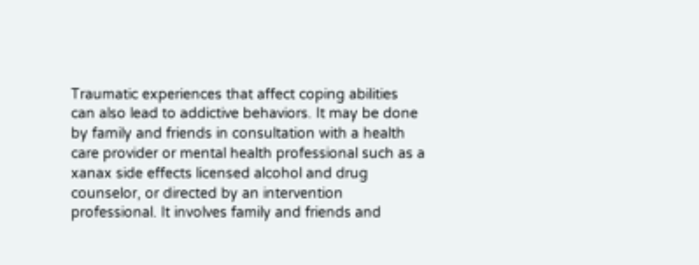Traumatic experiences that affect coping abilities can also lead to addictive behaviors. It may be done by family and friends in consultation with a health care provider or mental health professional such as a xanax side effects licensed alcohol and drug counselor, or directed by an intervention professional. It involves family and friends and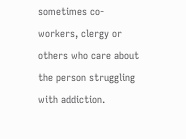sometimes co-workers, clergy or others who care about the person struggling with addiction.